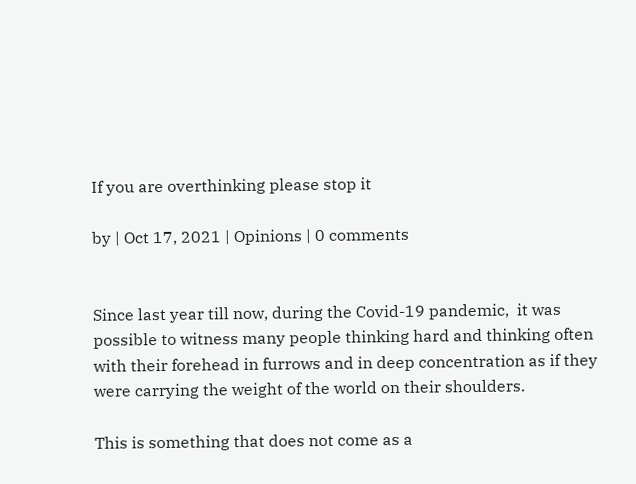If you are overthinking please stop it

by | Oct 17, 2021 | Opinions | 0 comments


Since last year till now, during the Covid-19 pandemic,  it was possible to witness many people thinking hard and thinking often with their forehead in furrows and in deep concentration as if they were carrying the weight of the world on their shoulders.

This is something that does not come as a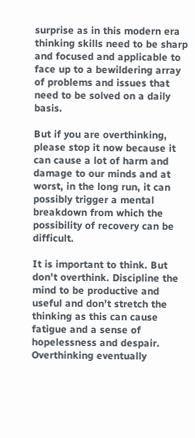surprise as in this modern era thinking skills need to be sharp and focused and applicable to face up to a bewildering array of problems and issues that need to be solved on a daily basis.

But if you are overthinking, please stop it now because it can cause a lot of harm and damage to our minds and at worst, in the long run, it can possibly trigger a mental breakdown from which the possibility of recovery can be difficult.

It is important to think. But don’t overthink. Discipline the mind to be productive and useful and don’t stretch the thinking as this can cause fatigue and a sense of hopelessness and despair. Overthinking eventually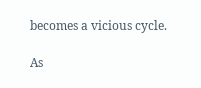becomes a vicious cycle.

As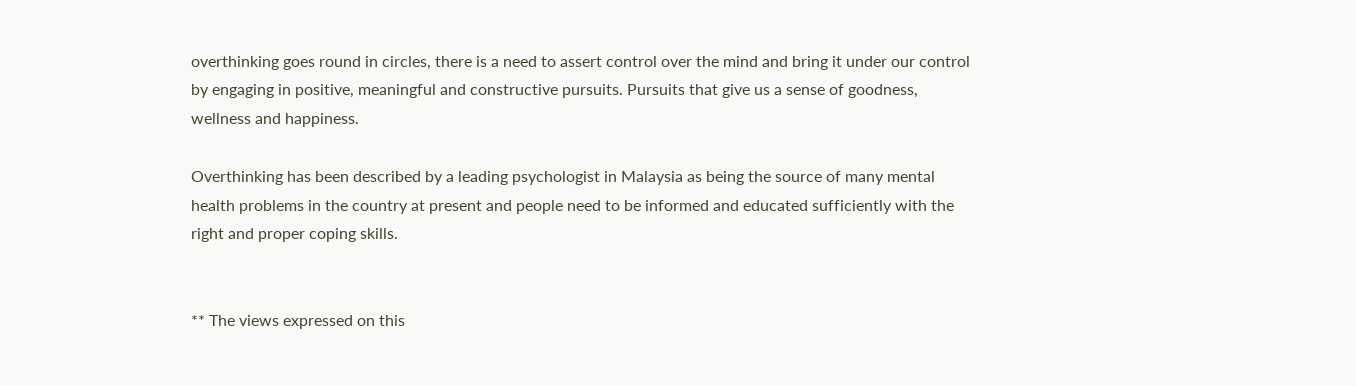overthinking goes round in circles, there is a need to assert control over the mind and bring it under our control by engaging in positive, meaningful and constructive pursuits. Pursuits that give us a sense of goodness, wellness and happiness.

Overthinking has been described by a leading psychologist in Malaysia as being the source of many mental health problems in the country at present and people need to be informed and educated sufficiently with the right and proper coping skills.


** The views expressed on this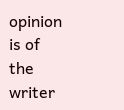opinion is of the writer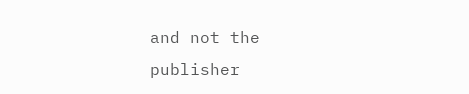and not the publisher